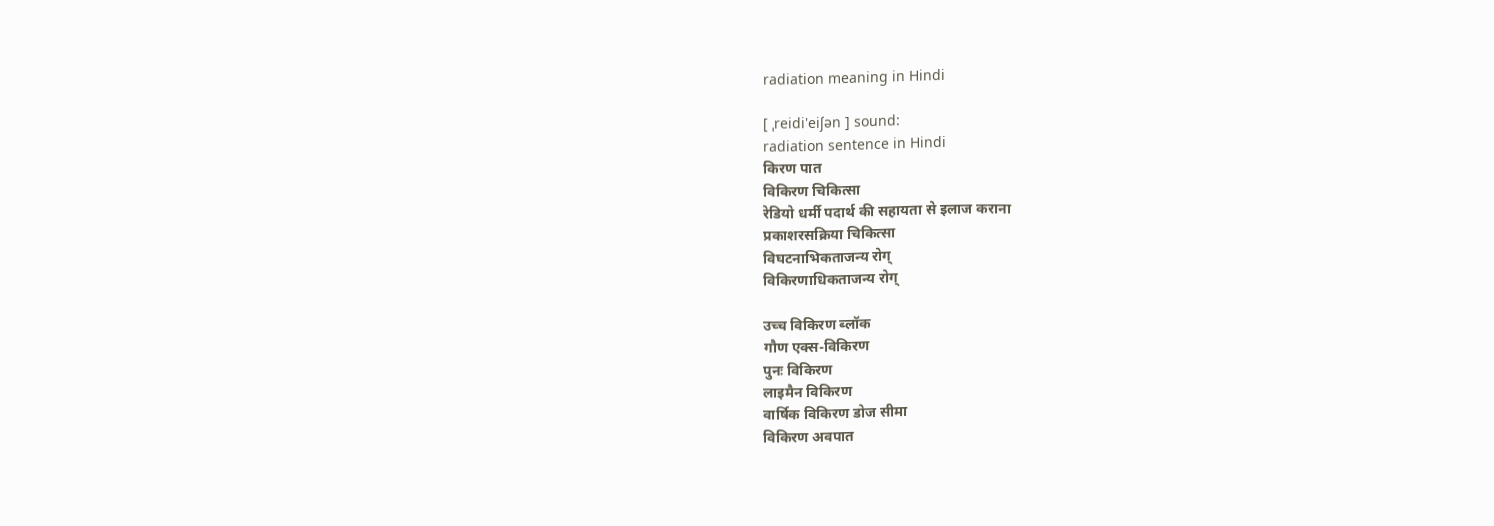radiation meaning in Hindi

[ ˌreidi'eiʃən ] sound:
radiation sentence in Hindi
किरण पात
विकिरण चिकित्सा
रेडियो धर्मी पदार्थ की सहायता से इलाज कराना
प्रकाशरसक्रिया चिकित्सा
विघटनाभिकताजन्य रोग्
विकिरणाधिकताजन्य रोग्

उच्च विकिरण ब्लॉक
गौण एक्स-विकिरण
पुनः विकिरण
लाइमैन विकिरण
वार्षिक विकिरण डोज सीमा
विकिरण अवपात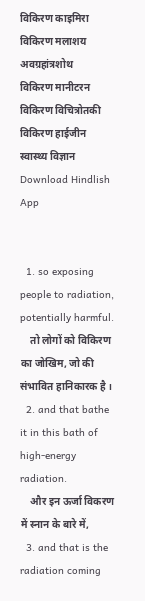विकिरण काइमिरा
विकिरण मलाशय अवग्रहांत्रशोथ
विकिरण मानीटरन
विकिरण विचित्रोतकी
विकिरण हाईजीन
स्वास्थ्य विज्ञान
Download Hindlish App


  1. so exposing people to radiation, potentially harmful.
    तो लोगों को विकिरण का जोखिम, जो की संभावित हानिकारक है ।
  2. and that bathe it in this bath of high-energy radiation.
    और इन ऊर्जा विकरण में स्नान के बारे में,
  3. and that is the radiation coming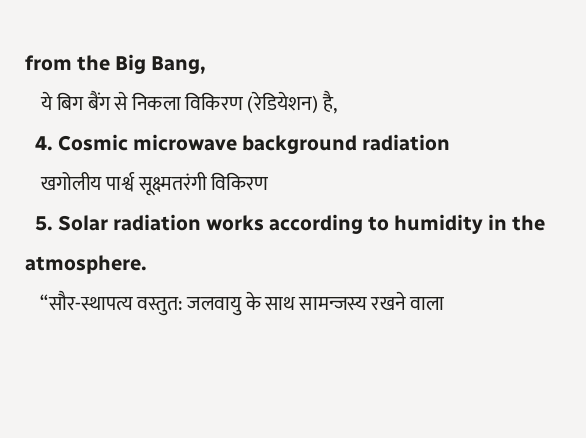from the Big Bang,
    ये बिग बैंग से निकला विकिरण (रेडियेशन) है,
  4. Cosmic microwave background radiation
    खगोलीय पार्श्व सूक्ष्मतरंगी विकिरण
  5. Solar radiation works according to humidity in the atmosphere.
    “सौर-स्थापत्य वस्तुत: जलवायु के साथ सामन्जस्य रखने वाला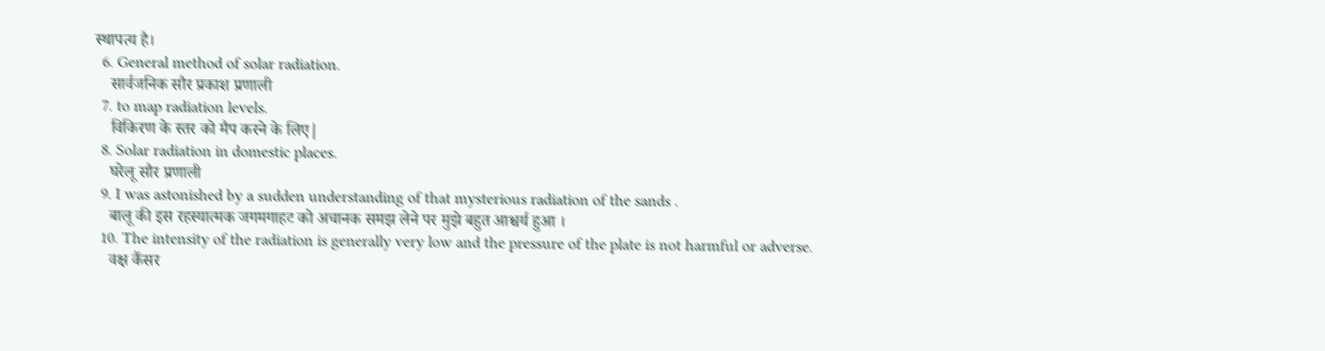स्थापत्य है।
  6. General method of solar radiation.
    सार्वजनिक सौर प्रकाश प्रणाली
  7. to map radiation levels.
    विकिरण के स्तर को मैप करने के लिए|
  8. Solar radiation in domestic places.
    घरेलू सौर प्रणाली
  9. I was astonished by a sudden understanding of that mysterious radiation of the sands .
    बालू की इस रहस्यात्मक जगमगाहट को अचानक समझ लेने पर मुझे बहुत आश्चर्य हुआ ।
  10. The intensity of the radiation is generally very low and the pressure of the plate is not harmful or adverse.
    वक्ष कैंसर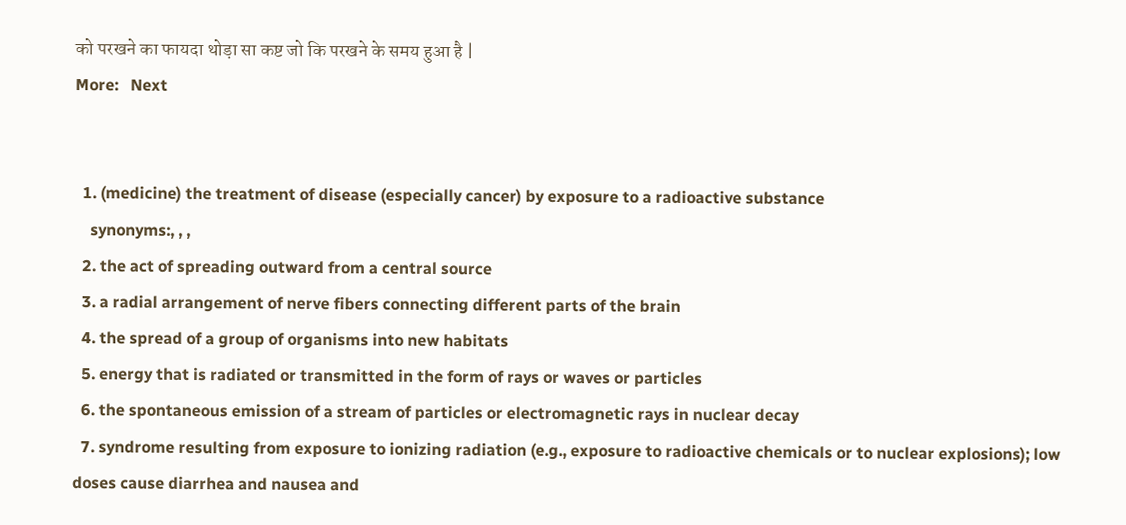को परखने का फायदा थोड़ा सा कष्ट जो कि परखने के समय हुआ है |
More:   Next


  1. (medicine) the treatment of disease (especially cancer) by exposure to a radioactive substance
    synonyms:, , ,
  2. the act of spreading outward from a central source
  3. a radial arrangement of nerve fibers connecting different parts of the brain
  4. the spread of a group of organisms into new habitats
  5. energy that is radiated or transmitted in the form of rays or waves or particles
  6. the spontaneous emission of a stream of particles or electromagnetic rays in nuclear decay
  7. syndrome resulting from exposure to ionizing radiation (e.g., exposure to radioactive chemicals or to nuclear explosions); low doses cause diarrhea and nausea and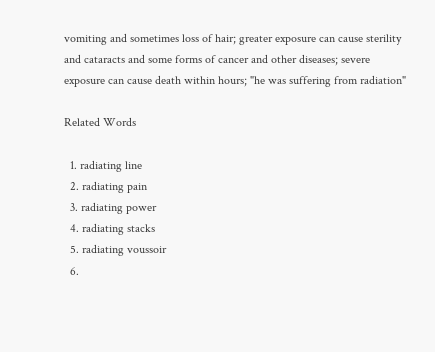vomiting and sometimes loss of hair; greater exposure can cause sterility and cataracts and some forms of cancer and other diseases; severe exposure can cause death within hours; "he was suffering from radiation"

Related Words

  1. radiating line
  2. radiating pain
  3. radiating power
  4. radiating stacks
  5. radiating voussoir
  6.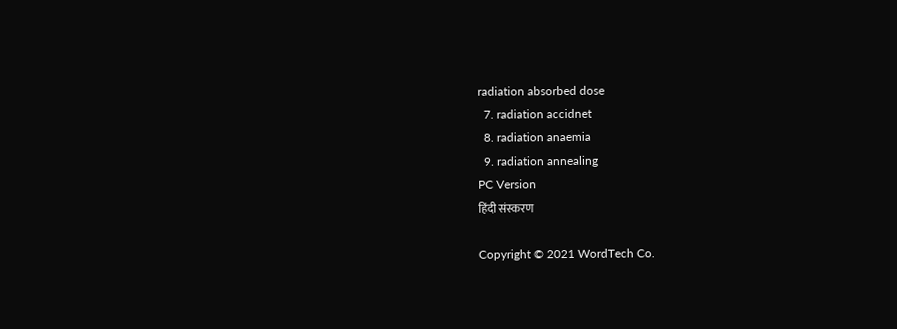radiation absorbed dose
  7. radiation accidnet
  8. radiation anaemia
  9. radiation annealing
PC Version
हिंदी संस्करण

Copyright © 2021 WordTech Co.